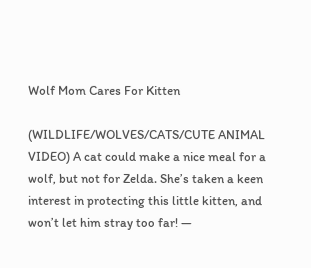Wolf Mom Cares For Kitten

(WILDLIFE/WOLVES/CATS/CUTE ANIMAL VIDEO) A cat could make a nice meal for a wolf, but not for Zelda. She’s taken a keen interest in protecting this little kitten, and won’t let him stray too far! —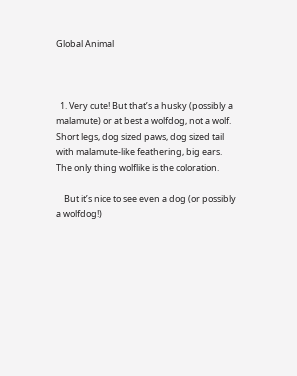Global Animal



  1. Very cute! But that’s a husky (possibly a malamute) or at best a wolfdog, not a wolf. Short legs, dog sized paws, dog sized tail with malamute-like feathering, big ears. The only thing wolflike is the coloration.

    But it’s nice to see even a dog (or possibly a wolfdog!)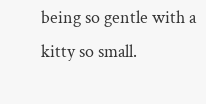being so gentle with a kitty so small.